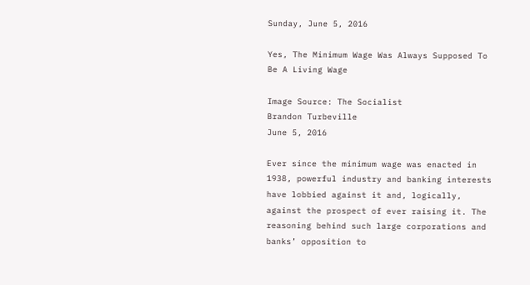Sunday, June 5, 2016

Yes, The Minimum Wage Was Always Supposed To Be A Living Wage

Image Source: The Socialist
Brandon Turbeville
June 5, 2016

Ever since the minimum wage was enacted in 1938, powerful industry and banking interests have lobbied against it and, logically, against the prospect of ever raising it. The reasoning behind such large corporations and banks’ opposition to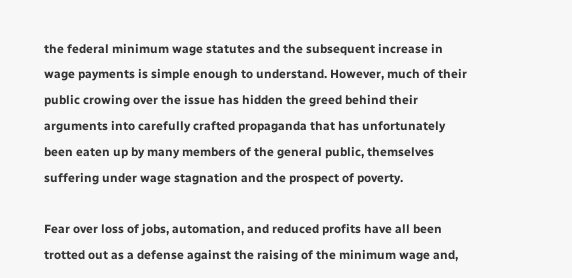the federal minimum wage statutes and the subsequent increase in wage payments is simple enough to understand. However, much of their public crowing over the issue has hidden the greed behind their arguments into carefully crafted propaganda that has unfortunately been eaten up by many members of the general public, themselves suffering under wage stagnation and the prospect of poverty.

Fear over loss of jobs, automation, and reduced profits have all been trotted out as a defense against the raising of the minimum wage and,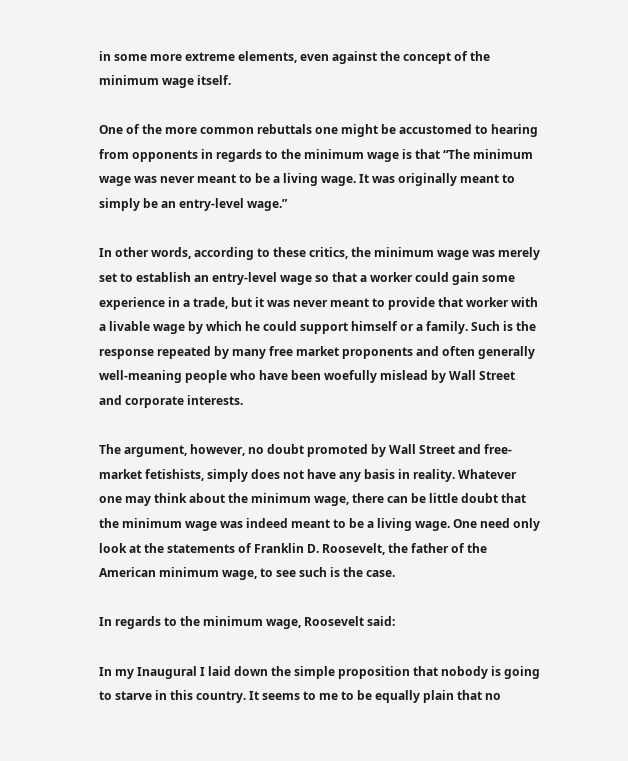in some more extreme elements, even against the concept of the minimum wage itself.

One of the more common rebuttals one might be accustomed to hearing from opponents in regards to the minimum wage is that “The minimum wage was never meant to be a living wage. It was originally meant to simply be an entry-level wage.”

In other words, according to these critics, the minimum wage was merely set to establish an entry-level wage so that a worker could gain some experience in a trade, but it was never meant to provide that worker with a livable wage by which he could support himself or a family. Such is the response repeated by many free market proponents and often generally well-meaning people who have been woefully mislead by Wall Street and corporate interests.

The argument, however, no doubt promoted by Wall Street and free-market fetishists, simply does not have any basis in reality. Whatever one may think about the minimum wage, there can be little doubt that the minimum wage was indeed meant to be a living wage. One need only look at the statements of Franklin D. Roosevelt, the father of the American minimum wage, to see such is the case.

In regards to the minimum wage, Roosevelt said:

In my Inaugural I laid down the simple proposition that nobody is going to starve in this country. It seems to me to be equally plain that no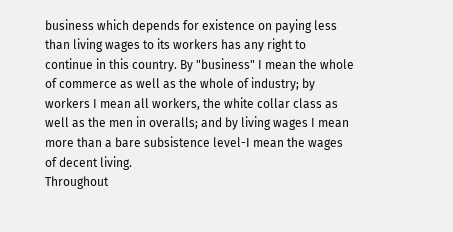business which depends for existence on paying less than living wages to its workers has any right to continue in this country. By "business" I mean the whole of commerce as well as the whole of industry; by workers I mean all workers, the white collar class as well as the men in overalls; and by living wages I mean more than a bare subsistence level-I mean the wages of decent living.
Throughout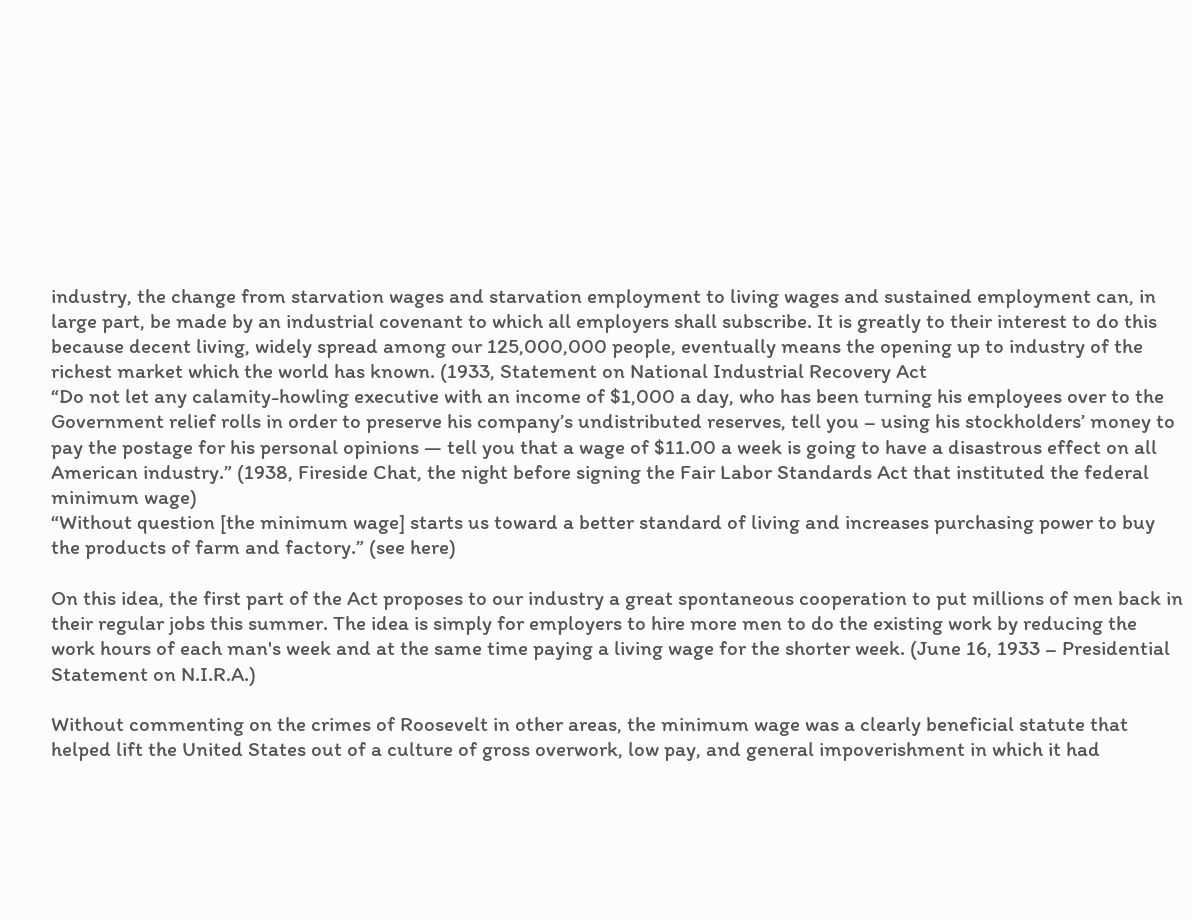industry, the change from starvation wages and starvation employment to living wages and sustained employment can, in large part, be made by an industrial covenant to which all employers shall subscribe. It is greatly to their interest to do this because decent living, widely spread among our 125,000,000 people, eventually means the opening up to industry of the richest market which the world has known. (1933, Statement on National Industrial Recovery Act
“Do not let any calamity-howling executive with an income of $1,000 a day, who has been turning his employees over to the Government relief rolls in order to preserve his company’s undistributed reserves, tell you – using his stockholders’ money to pay the postage for his personal opinions — tell you that a wage of $11.00 a week is going to have a disastrous effect on all American industry.” (1938, Fireside Chat, the night before signing the Fair Labor Standards Act that instituted the federal minimum wage)
“Without question [the minimum wage] starts us toward a better standard of living and increases purchasing power to buy the products of farm and factory.” (see here)

On this idea, the first part of the Act proposes to our industry a great spontaneous cooperation to put millions of men back in their regular jobs this summer. The idea is simply for employers to hire more men to do the existing work by reducing the work hours of each man's week and at the same time paying a living wage for the shorter week. (June 16, 1933 – Presidential Statement on N.I.R.A.)

Without commenting on the crimes of Roosevelt in other areas, the minimum wage was a clearly beneficial statute that helped lift the United States out of a culture of gross overwork, low pay, and general impoverishment in which it had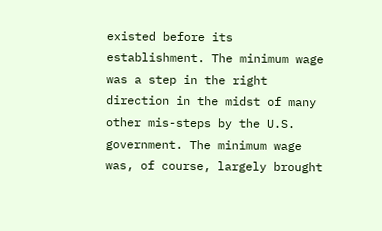existed before its establishment. The minimum wage was a step in the right direction in the midst of many other mis-steps by the U.S. government. The minimum wage was, of course, largely brought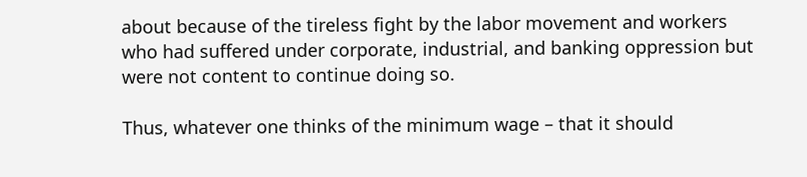about because of the tireless fight by the labor movement and workers who had suffered under corporate, industrial, and banking oppression but were not content to continue doing so.

Thus, whatever one thinks of the minimum wage – that it should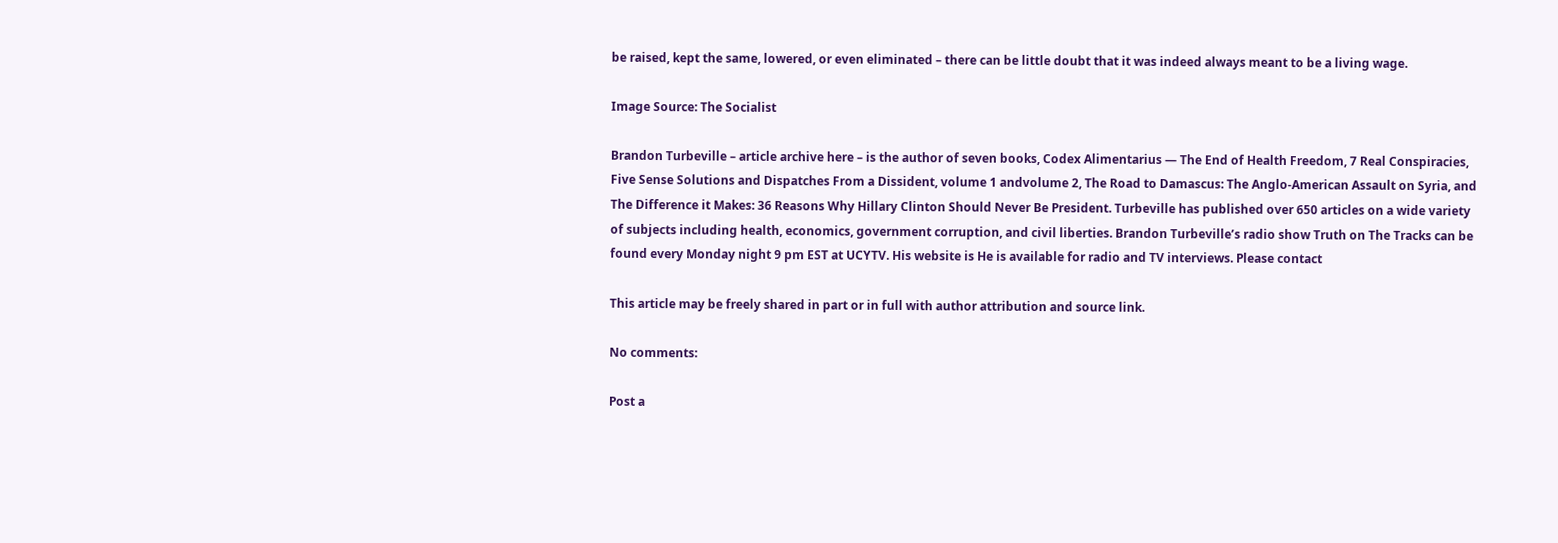be raised, kept the same, lowered, or even eliminated – there can be little doubt that it was indeed always meant to be a living wage.

Image Source: The Socialist

Brandon Turbeville – article archive here – is the author of seven books, Codex Alimentarius — The End of Health Freedom, 7 Real Conspiracies, Five Sense Solutions and Dispatches From a Dissident, volume 1 andvolume 2, The Road to Damascus: The Anglo-American Assault on Syria, and The Difference it Makes: 36 Reasons Why Hillary Clinton Should Never Be President. Turbeville has published over 650 articles on a wide variety of subjects including health, economics, government corruption, and civil liberties. Brandon Turbeville’s radio show Truth on The Tracks can be found every Monday night 9 pm EST at UCYTV. His website is He is available for radio and TV interviews. Please contact

This article may be freely shared in part or in full with author attribution and source link.

No comments:

Post a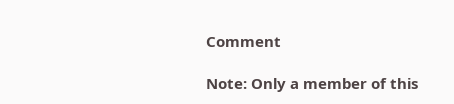Comment

Note: Only a member of this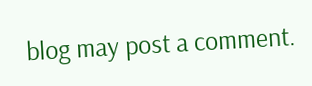blog may post a comment.